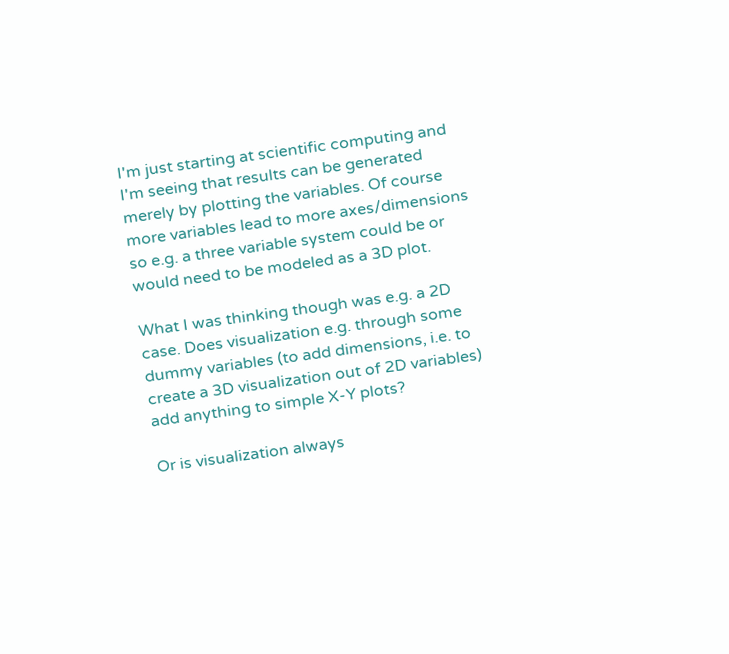I'm just starting at scientific computing and I'm seeing that results can be generated merely by plotting the variables. Of course more variables lead to more axes/dimensions so e.g. a three variable system could be or would need to be modeled as a 3D plot.

What I was thinking though was e.g. a 2D case. Does visualization e.g. through some dummy variables (to add dimensions, i.e. to create a 3D visualization out of 2D variables) add anything to simple X-Y plots?

Or is visualization always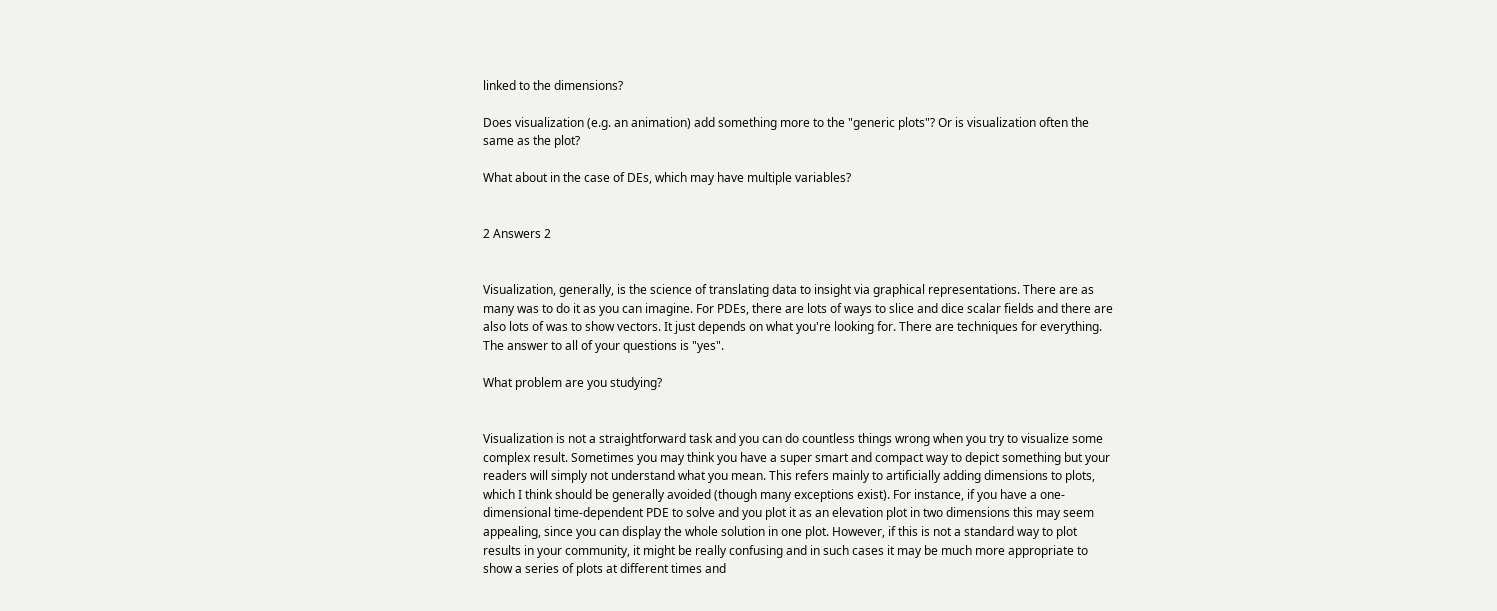linked to the dimensions?

Does visualization (e.g. an animation) add something more to the "generic plots"? Or is visualization often the same as the plot?

What about in the case of DEs, which may have multiple variables?


2 Answers 2


Visualization, generally, is the science of translating data to insight via graphical representations. There are as many was to do it as you can imagine. For PDEs, there are lots of ways to slice and dice scalar fields and there are also lots of was to show vectors. It just depends on what you're looking for. There are techniques for everything. The answer to all of your questions is "yes".

What problem are you studying?


Visualization is not a straightforward task and you can do countless things wrong when you try to visualize some complex result. Sometimes you may think you have a super smart and compact way to depict something but your readers will simply not understand what you mean. This refers mainly to artificially adding dimensions to plots, which I think should be generally avoided (though many exceptions exist). For instance, if you have a one-dimensional time-dependent PDE to solve and you plot it as an elevation plot in two dimensions this may seem appealing, since you can display the whole solution in one plot. However, if this is not a standard way to plot results in your community, it might be really confusing and in such cases it may be much more appropriate to show a series of plots at different times and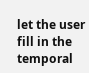let the user fill in the temporal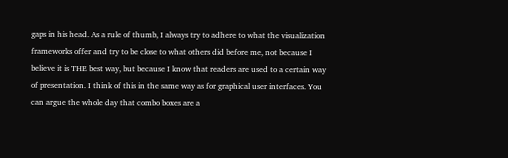gaps in his head. As a rule of thumb, I always try to adhere to what the visualization frameworks offer and try to be close to what others did before me, not because I believe it is THE best way, but because I know that readers are used to a certain way of presentation. I think of this in the same way as for graphical user interfaces. You can argue the whole day that combo boxes are a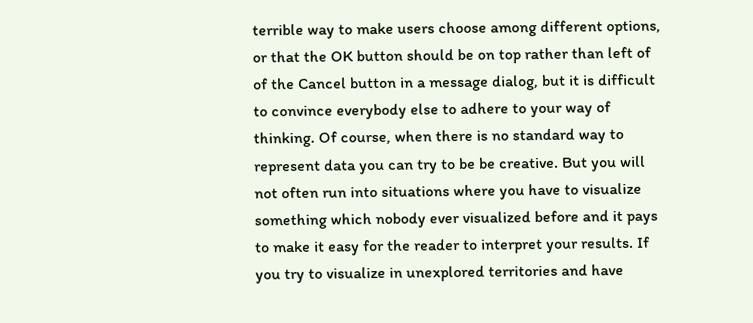terrible way to make users choose among different options, or that the OK button should be on top rather than left of of the Cancel button in a message dialog, but it is difficult to convince everybody else to adhere to your way of thinking. Of course, when there is no standard way to represent data you can try to be be creative. But you will not often run into situations where you have to visualize something which nobody ever visualized before and it pays to make it easy for the reader to interpret your results. If you try to visualize in unexplored territories and have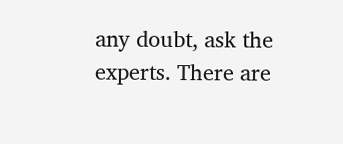any doubt, ask the experts. There are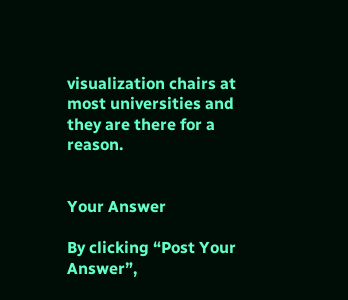visualization chairs at most universities and they are there for a reason.


Your Answer

By clicking “Post Your Answer”,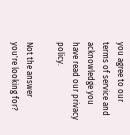you agree to our terms of service and acknowledge you have read our privacy policy.

Not the answer you're looking for?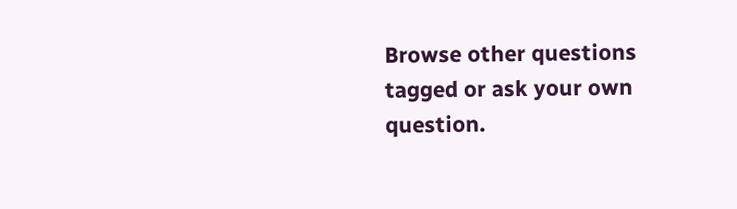Browse other questions tagged or ask your own question.